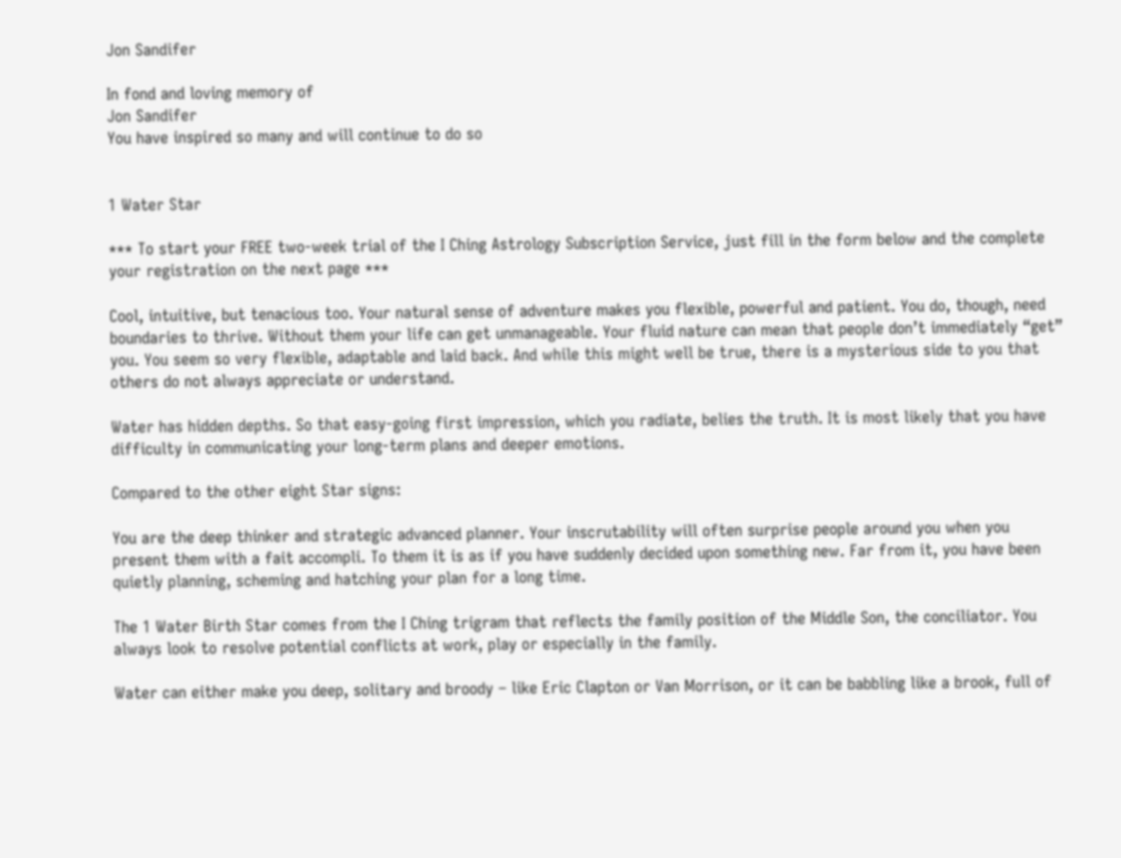Jon Sandifer

In fond and loving memory of
Jon Sandifer
You have inspired so many and will continue to do so


1 Water Star

*** To start your FREE two-week trial of the I Ching Astrology Subscription Service, just fill in the form below and the complete your registration on the next page ***

Cool, intuitive, but tenacious too. Your natural sense of adventure makes you flexible, powerful and patient. You do, though, need boundaries to thrive. Without them your life can get unmanageable. Your fluid nature can mean that people don’t immediately “get” you. You seem so very flexible, adaptable and laid back. And while this might well be true, there is a mysterious side to you that others do not always appreciate or understand.

Water has hidden depths. So that easy-going first impression, which you radiate, belies the truth. It is most likely that you have difficulty in communicating your long-term plans and deeper emotions.

Compared to the other eight Star signs:

You are the deep thinker and strategic advanced planner. Your inscrutability will often surprise people around you when you present them with a fait accompli. To them it is as if you have suddenly decided upon something new. Far from it, you have been quietly planning, scheming and hatching your plan for a long time.

The 1 Water Birth Star comes from the I Ching trigram that reflects the family position of the Middle Son, the conciliator. You always look to resolve potential conflicts at work, play or especially in the family.

Water can either make you deep, solitary and broody – like Eric Clapton or Van Morrison, or it can be babbling like a brook, full of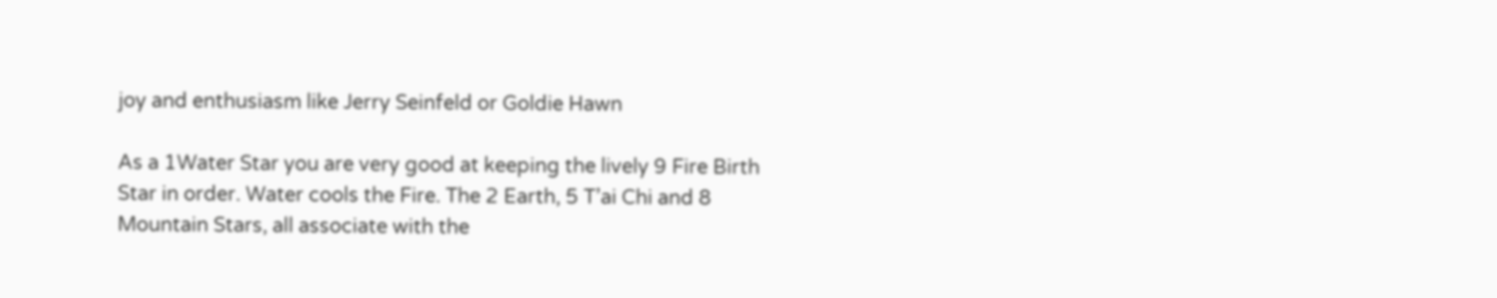joy and enthusiasm like Jerry Seinfeld or Goldie Hawn

As a 1Water Star you are very good at keeping the lively 9 Fire Birth Star in order. Water cools the Fire. The 2 Earth, 5 T’ai Chi and 8 Mountain Stars, all associate with the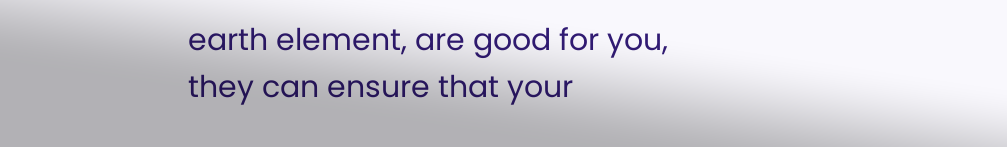earth element, are good for you, they can ensure that your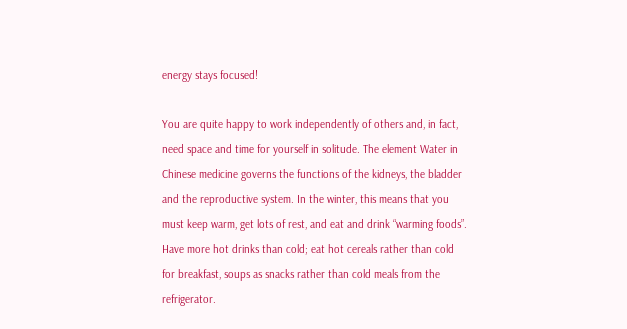energy stays focused!

You are quite happy to work independently of others and, in fact, need space and time for yourself in solitude. The element Water in Chinese medicine governs the functions of the kidneys, the bladder and the reproductive system. In the winter, this means that you must keep warm, get lots of rest, and eat and drink “warming foods”. Have more hot drinks than cold; eat hot cereals rather than cold for breakfast, soups as snacks rather than cold meals from the refrigerator.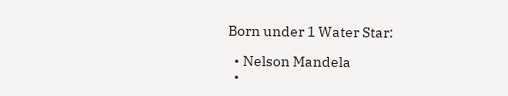Born under 1 Water Star:

  • Nelson Mandela
  •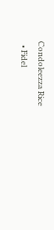Condoleezza Rice
  • Fidel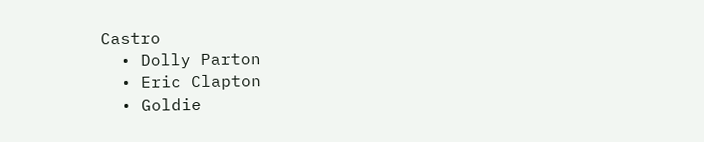Castro
  • Dolly Parton
  • Eric Clapton
  • Goldie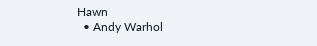Hawn
  • Andy Warhol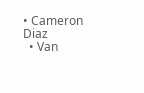• Cameron Diaz
  • Van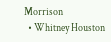Morrison
  • Whitney Houston